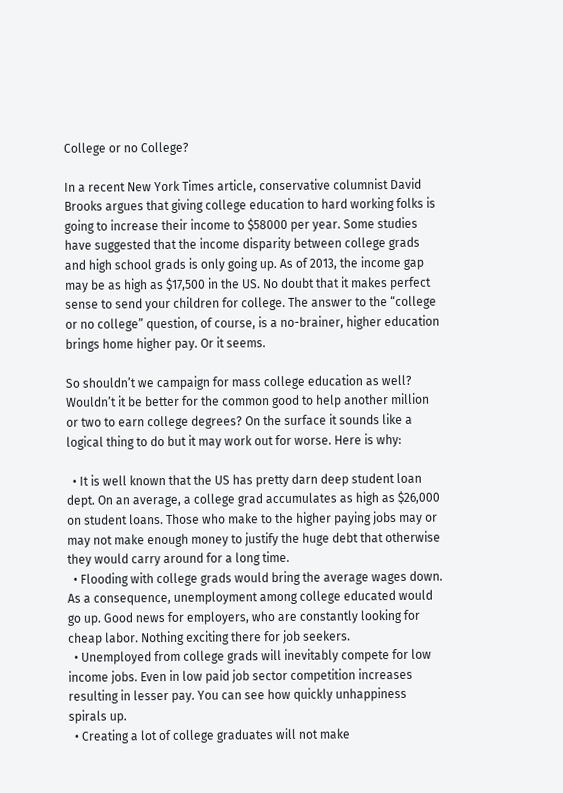College or no College?

In a recent New York Times article, conservative columnist David Brooks argues that giving college education to hard working folks is going to increase their income to $58000 per year. Some studies have suggested that the income disparity between college grads and high school grads is only going up. As of 2013, the income gap may be as high as $17,500 in the US. No doubt that it makes perfect sense to send your children for college. The answer to the “college or no college” question, of course, is a no-brainer, higher education brings home higher pay. Or it seems.

So shouldn’t we campaign for mass college education as well? Wouldn’t it be better for the common good to help another million or two to earn college degrees? On the surface it sounds like a logical thing to do but it may work out for worse. Here is why:

  • It is well known that the US has pretty darn deep student loan dept. On an average, a college grad accumulates as high as $26,000 on student loans. Those who make to the higher paying jobs may or may not make enough money to justify the huge debt that otherwise they would carry around for a long time.
  • Flooding with college grads would bring the average wages down. As a consequence, unemployment among college educated would go up. Good news for employers, who are constantly looking for cheap labor. Nothing exciting there for job seekers.
  • Unemployed from college grads will inevitably compete for low income jobs. Even in low paid job sector competition increases resulting in lesser pay. You can see how quickly unhappiness spirals up.
  • Creating a lot of college graduates will not make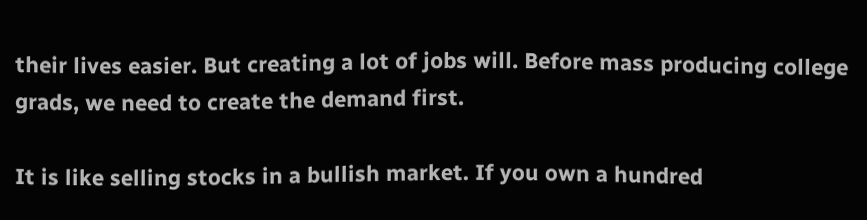their lives easier. But creating a lot of jobs will. Before mass producing college grads, we need to create the demand first.

It is like selling stocks in a bullish market. If you own a hundred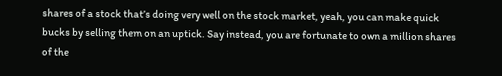shares of a stock that’s doing very well on the stock market, yeah, you can make quick bucks by selling them on an uptick. Say instead, you are fortunate to own a million shares of the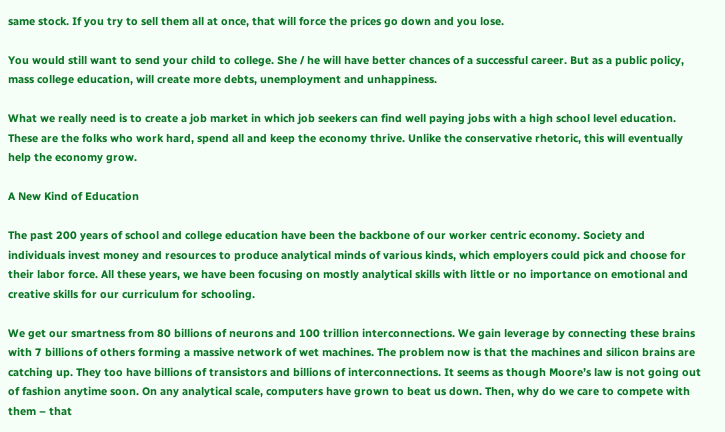same stock. If you try to sell them all at once, that will force the prices go down and you lose.

You would still want to send your child to college. She / he will have better chances of a successful career. But as a public policy, mass college education, will create more debts, unemployment and unhappiness.

What we really need is to create a job market in which job seekers can find well paying jobs with a high school level education. These are the folks who work hard, spend all and keep the economy thrive. Unlike the conservative rhetoric, this will eventually help the economy grow.

A New Kind of Education

The past 200 years of school and college education have been the backbone of our worker centric economy. Society and individuals invest money and resources to produce analytical minds of various kinds, which employers could pick and choose for their labor force. All these years, we have been focusing on mostly analytical skills with little or no importance on emotional and creative skills for our curriculum for schooling.

We get our smartness from 80 billions of neurons and 100 trillion interconnections. We gain leverage by connecting these brains with 7 billions of others forming a massive network of wet machines. The problem now is that the machines and silicon brains are catching up. They too have billions of transistors and billions of interconnections. It seems as though Moore’s law is not going out of fashion anytime soon. On any analytical scale, computers have grown to beat us down. Then, why do we care to compete with them – that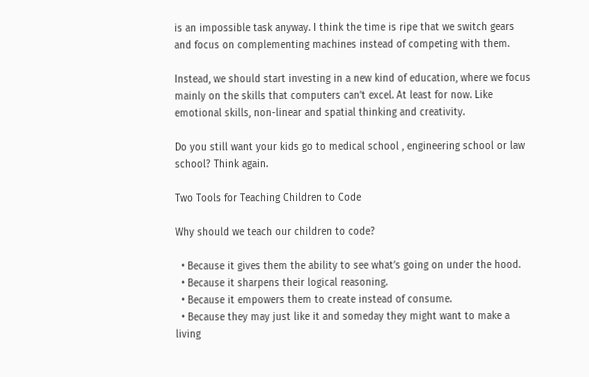is an impossible task anyway. I think the time is ripe that we switch gears and focus on complementing machines instead of competing with them.

Instead, we should start investing in a new kind of education, where we focus mainly on the skills that computers can’t excel. At least for now. Like emotional skills, non-linear and spatial thinking and creativity.

Do you still want your kids go to medical school , engineering school or law school? Think again.

Two Tools for Teaching Children to Code

Why should we teach our children to code?

  • Because it gives them the ability to see what’s going on under the hood.
  • Because it sharpens their logical reasoning.
  • Because it empowers them to create instead of consume.
  • Because they may just like it and someday they might want to make a living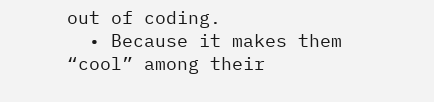out of coding.
  • Because it makes them “cool” among their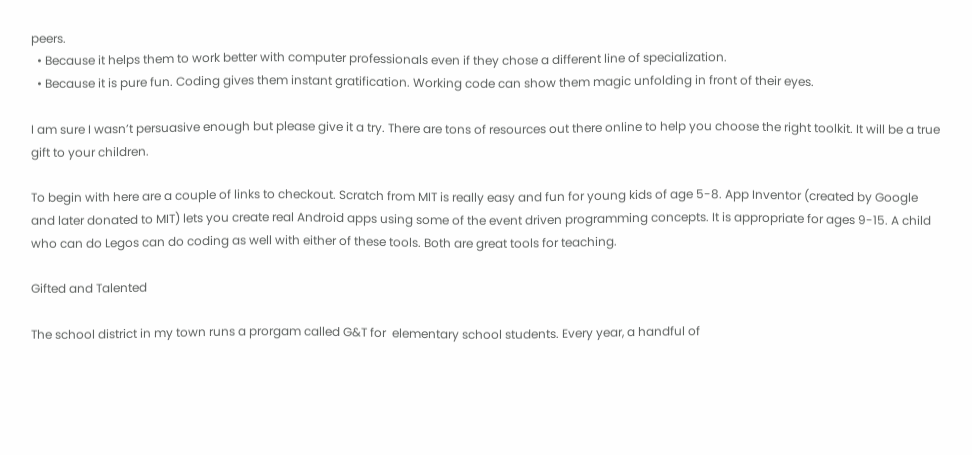peers.
  • Because it helps them to work better with computer professionals even if they chose a different line of specialization.
  • Because it is pure fun. Coding gives them instant gratification. Working code can show them magic unfolding in front of their eyes.

I am sure I wasn’t persuasive enough but please give it a try. There are tons of resources out there online to help you choose the right toolkit. It will be a true gift to your children.

To begin with here are a couple of links to checkout. Scratch from MIT is really easy and fun for young kids of age 5-8. App Inventor (created by Google and later donated to MIT) lets you create real Android apps using some of the event driven programming concepts. It is appropriate for ages 9-15. A child who can do Legos can do coding as well with either of these tools. Both are great tools for teaching.

Gifted and Talented

The school district in my town runs a prorgam called G&T for  elementary school students. Every year, a handful of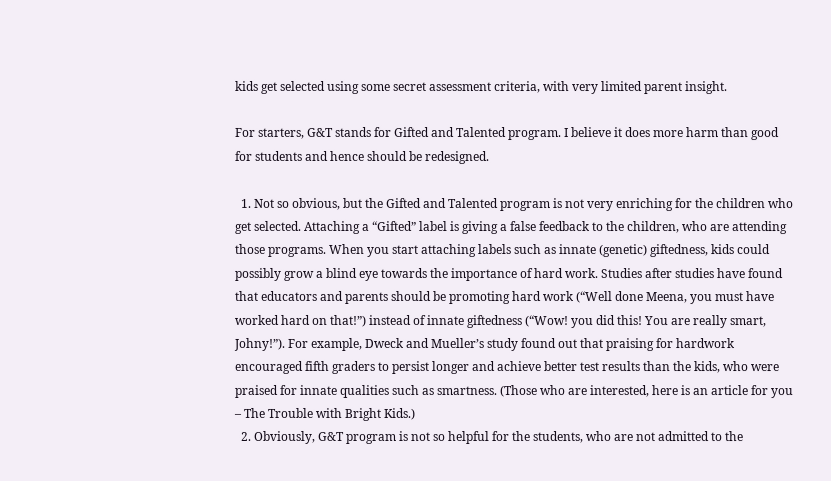kids get selected using some secret assessment criteria, with very limited parent insight.

For starters, G&T stands for Gifted and Talented program. I believe it does more harm than good for students and hence should be redesigned.

  1. Not so obvious, but the Gifted and Talented program is not very enriching for the children who get selected. Attaching a “Gifted” label is giving a false feedback to the children, who are attending those programs. When you start attaching labels such as innate (genetic) giftedness, kids could possibly grow a blind eye towards the importance of hard work. Studies after studies have found that educators and parents should be promoting hard work (“Well done Meena, you must have worked hard on that!”) instead of innate giftedness (“Wow! you did this! You are really smart, Johny!”). For example, Dweck and Mueller’s study found out that praising for hardwork encouraged fifth graders to persist longer and achieve better test results than the kids, who were praised for innate qualities such as smartness. (Those who are interested, here is an article for you – The Trouble with Bright Kids.)
  2. Obviously, G&T program is not so helpful for the students, who are not admitted to the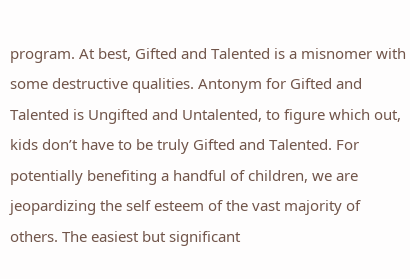program. At best, Gifted and Talented is a misnomer with some destructive qualities. Antonym for Gifted and Talented is Ungifted and Untalented, to figure which out, kids don’t have to be truly Gifted and Talented. For potentially benefiting a handful of children, we are jeopardizing the self esteem of the vast majority of others. The easiest but significant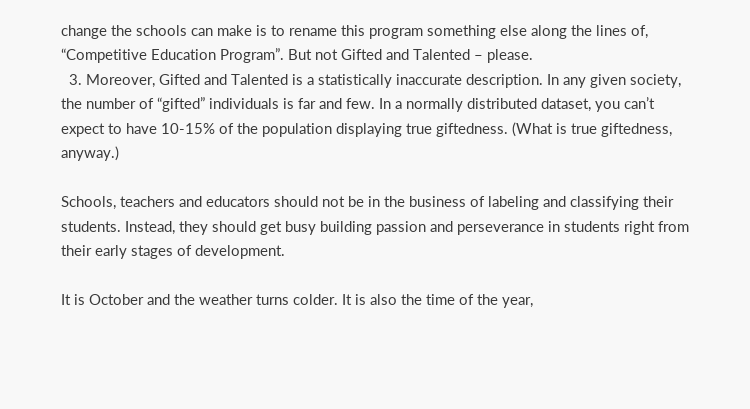change the schools can make is to rename this program something else along the lines of, “Competitive Education Program”. But not Gifted and Talented – please.
  3. Moreover, Gifted and Talented is a statistically inaccurate description. In any given society, the number of “gifted” individuals is far and few. In a normally distributed dataset, you can’t expect to have 10-15% of the population displaying true giftedness. (What is true giftedness, anyway.)

Schools, teachers and educators should not be in the business of labeling and classifying their students. Instead, they should get busy building passion and perseverance in students right from their early stages of development.

It is October and the weather turns colder. It is also the time of the year,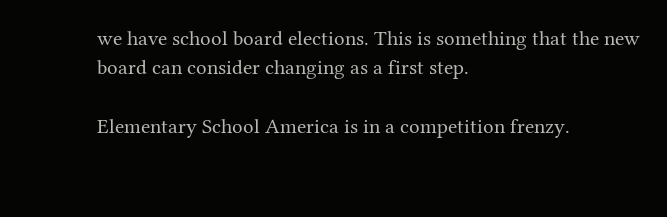we have school board elections. This is something that the new board can consider changing as a first step.

Elementary School America is in a competition frenzy.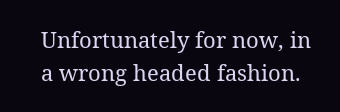Unfortunately for now, in a wrong headed fashion.